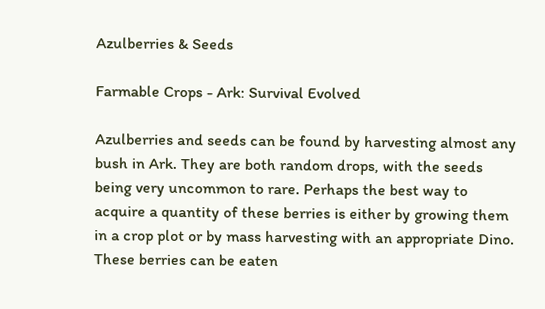Azulberries & Seeds

Farmable Crops - Ark: Survival Evolved

Azulberries and seeds can be found by harvesting almost any bush in Ark. They are both random drops, with the seeds being very uncommon to rare. Perhaps the best way to acquire a quantity of these berries is either by growing them in a crop plot or by mass harvesting with an appropriate Dino. These berries can be eaten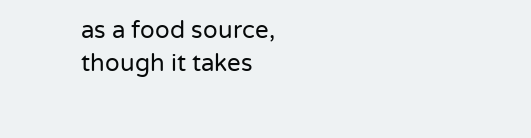as a food source, though it takes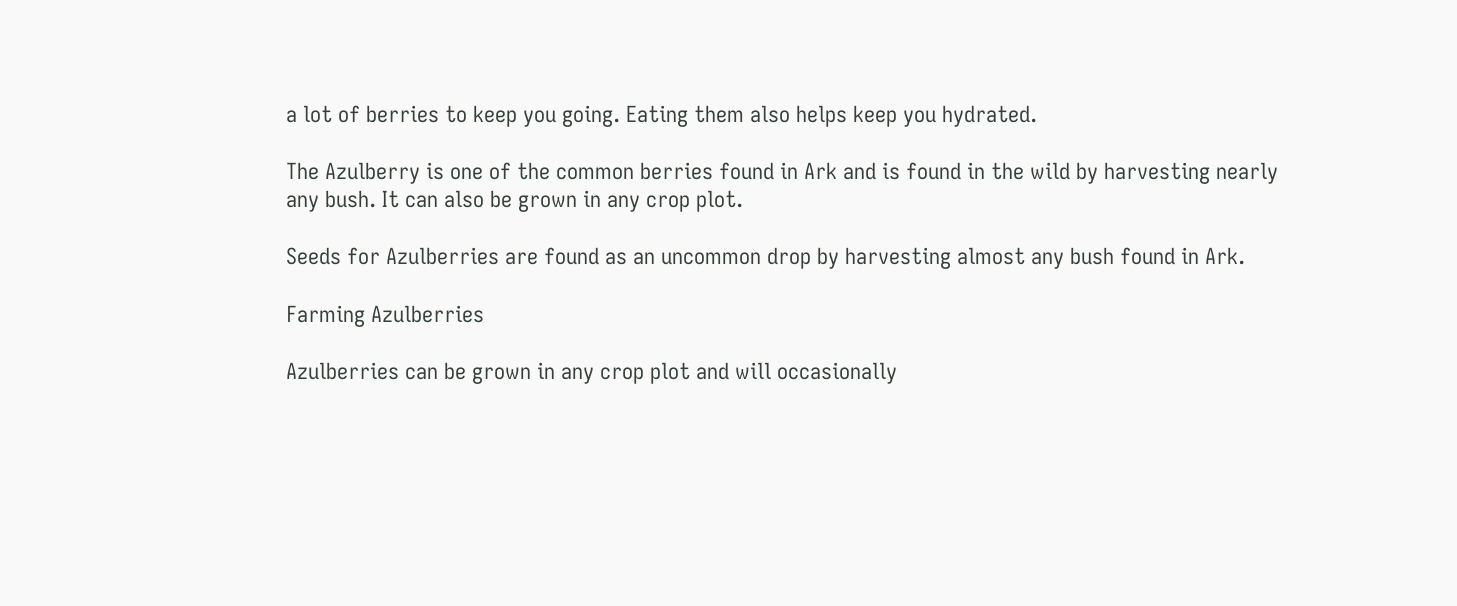a lot of berries to keep you going. Eating them also helps keep you hydrated.

The Azulberry is one of the common berries found in Ark and is found in the wild by harvesting nearly any bush. It can also be grown in any crop plot.

Seeds for Azulberries are found as an uncommon drop by harvesting almost any bush found in Ark.

Farming Azulberries

Azulberries can be grown in any crop plot and will occasionally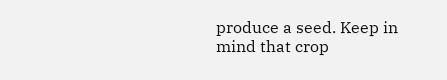produce a seed. Keep in mind that crop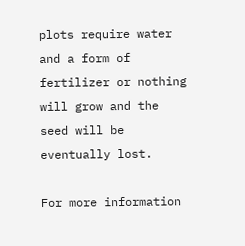plots require water and a form of fertilizer or nothing will grow and the seed will be eventually lost.

For more information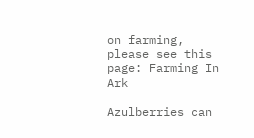on farming, please see this page: Farming In Ark

Azulberries can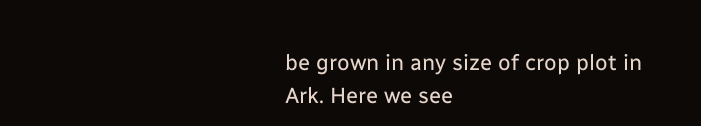be grown in any size of crop plot in Ark. Here we see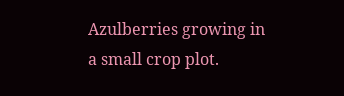Azulberries growing in a small crop plot.